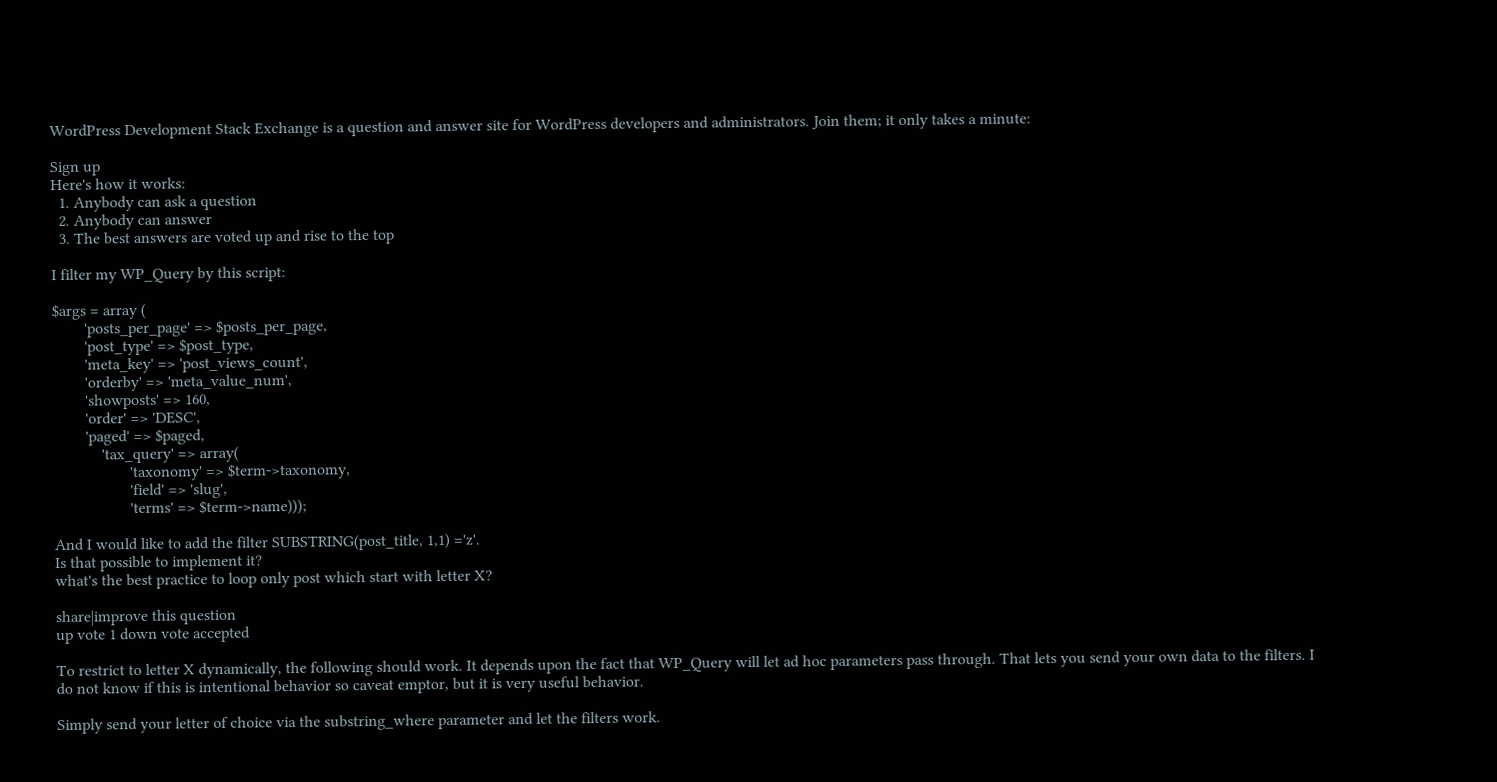WordPress Development Stack Exchange is a question and answer site for WordPress developers and administrators. Join them; it only takes a minute:

Sign up
Here's how it works:
  1. Anybody can ask a question
  2. Anybody can answer
  3. The best answers are voted up and rise to the top

I filter my WP_Query by this script:

$args = array (
        'posts_per_page' => $posts_per_page,
        'post_type' => $post_type,
        'meta_key' => 'post_views_count',
        'orderby' => 'meta_value_num',
        'showposts' => 160,
        'order' => 'DESC',
        'paged' => $paged,
            'tax_query' => array(
                   'taxonomy' => $term->taxonomy,
                   'field' => 'slug',
                   'terms' => $term->name)));

And I would like to add the filter SUBSTRING(post_title, 1,1) ='z'.
Is that possible to implement it?
what's the best practice to loop only post which start with letter X?

share|improve this question
up vote 1 down vote accepted

To restrict to letter X dynamically, the following should work. It depends upon the fact that WP_Query will let ad hoc parameters pass through. That lets you send your own data to the filters. I do not know if this is intentional behavior so caveat emptor, but it is very useful behavior.

Simply send your letter of choice via the substring_where parameter and let the filters work.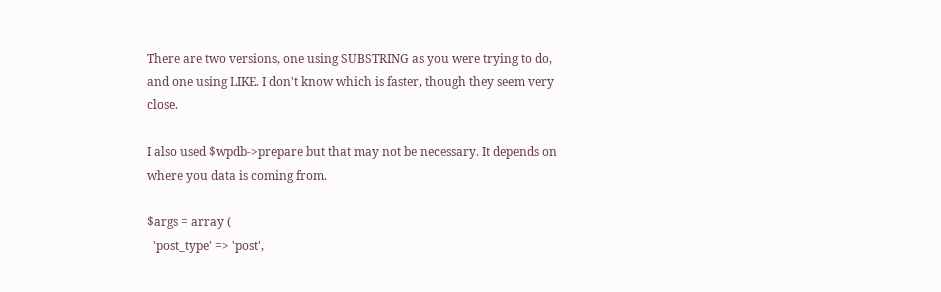There are two versions, one using SUBSTRING as you were trying to do, and one using LIKE. I don't know which is faster, though they seem very close.

I also used $wpdb->prepare but that may not be necessary. It depends on where you data is coming from.

$args = array (
  'post_type' => 'post',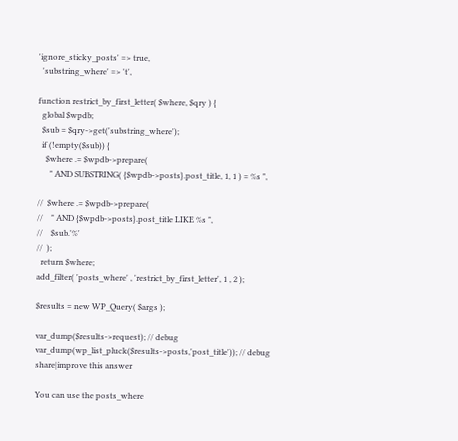'ignore_sticky_posts' => true,
  'substring_where' => 't',

function restrict_by_first_letter( $where, $qry ) {
  global $wpdb;
  $sub = $qry->get('substring_where');
  if (!empty($sub)) {
    $where .= $wpdb->prepare(
      " AND SUBSTRING( {$wpdb->posts}.post_title, 1, 1 ) = %s ",

//  $where .= $wpdb->prepare(
//    " AND {$wpdb->posts}.post_title LIKE %s ",
//    $sub.'%'
//  );
  return $where;
add_filter( 'posts_where' , 'restrict_by_first_letter', 1 , 2 );

$results = new WP_Query( $args );

var_dump($results->request); // debug
var_dump(wp_list_pluck($results->posts,'post_title')); // debug
share|improve this answer

You can use the posts_where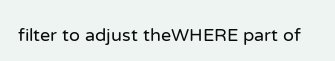filter to adjust theWHERE part of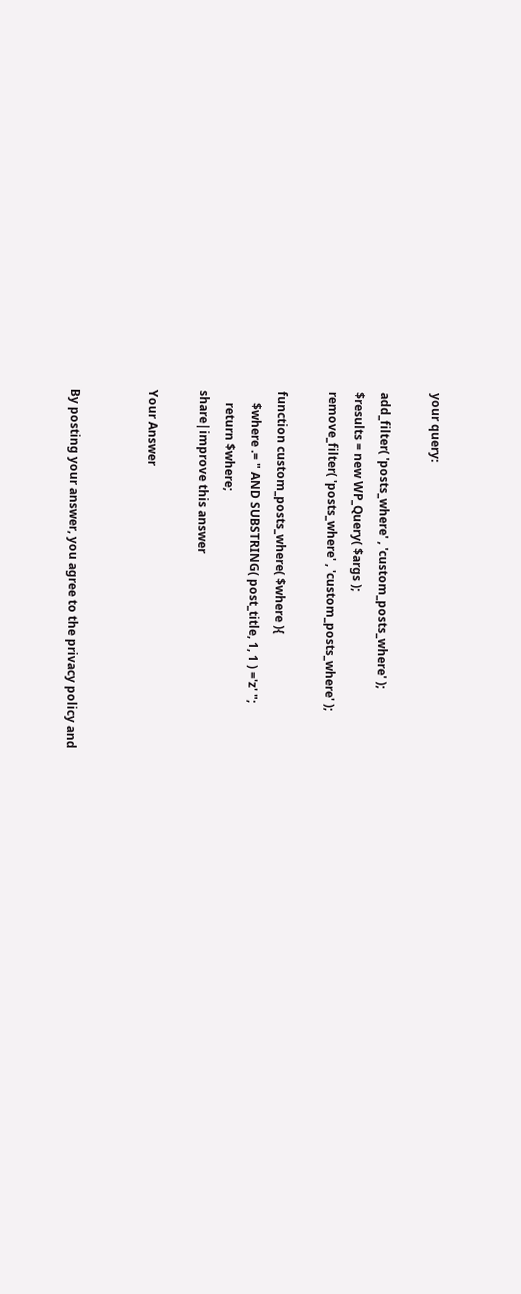your query:

add_filter( 'posts_where' , 'custom_posts_where' );
$results = new WP_Query( $args );
remove_filter( 'posts_where' , 'custom_posts_where' );

function custom_posts_where( $where ){
    $where .= " AND SUBSTRING( post_title, 1, 1 ) ='z' ";
    return $where;
share|improve this answer

Your Answer


By posting your answer, you agree to the privacy policy and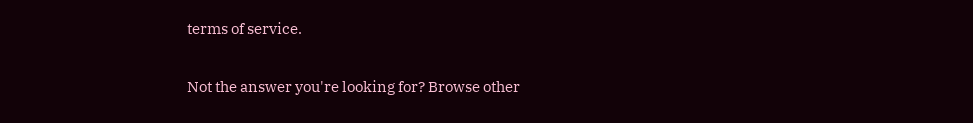terms of service.

Not the answer you're looking for? Browse other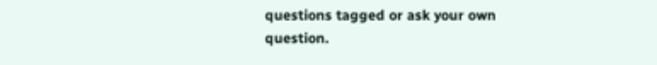questions tagged or ask your own question.